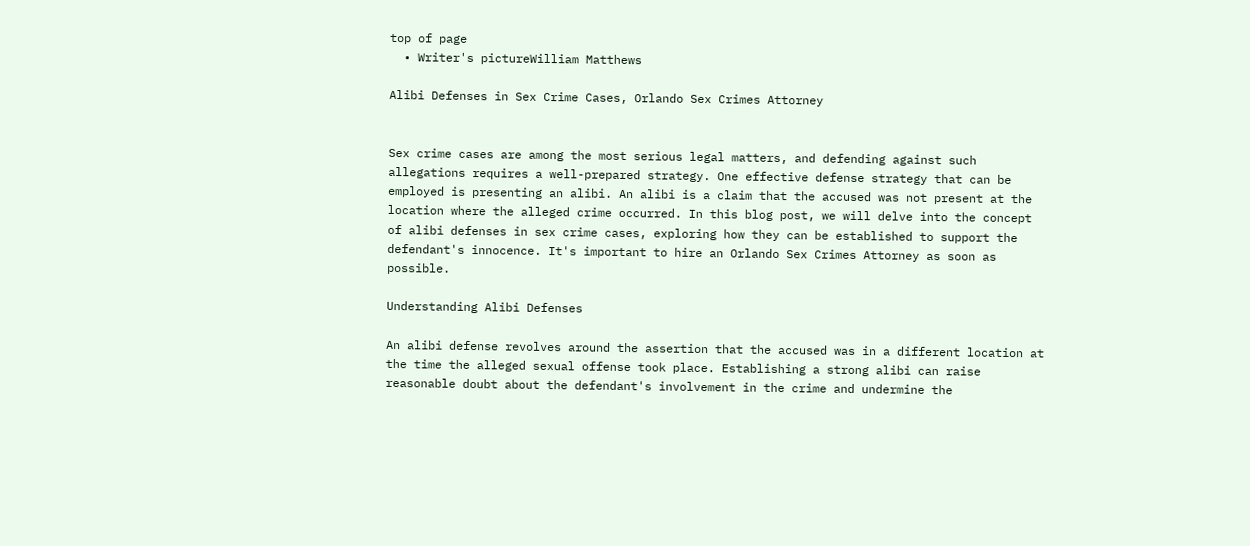top of page
  • Writer's pictureWilliam Matthews

Alibi Defenses in Sex Crime Cases, Orlando Sex Crimes Attorney


Sex crime cases are among the most serious legal matters, and defending against such allegations requires a well-prepared strategy. One effective defense strategy that can be employed is presenting an alibi. An alibi is a claim that the accused was not present at the location where the alleged crime occurred. In this blog post, we will delve into the concept of alibi defenses in sex crime cases, exploring how they can be established to support the defendant's innocence. It's important to hire an Orlando Sex Crimes Attorney as soon as possible.

Understanding Alibi Defenses

An alibi defense revolves around the assertion that the accused was in a different location at the time the alleged sexual offense took place. Establishing a strong alibi can raise reasonable doubt about the defendant's involvement in the crime and undermine the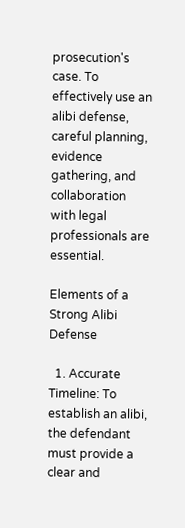prosecution's case. To effectively use an alibi defense, careful planning, evidence gathering, and collaboration with legal professionals are essential.

Elements of a Strong Alibi Defense

  1. Accurate Timeline: To establish an alibi, the defendant must provide a clear and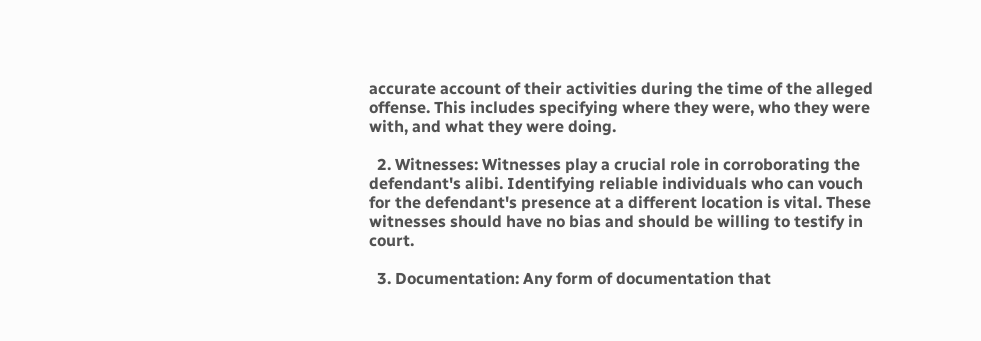accurate account of their activities during the time of the alleged offense. This includes specifying where they were, who they were with, and what they were doing.

  2. Witnesses: Witnesses play a crucial role in corroborating the defendant's alibi. Identifying reliable individuals who can vouch for the defendant's presence at a different location is vital. These witnesses should have no bias and should be willing to testify in court.

  3. Documentation: Any form of documentation that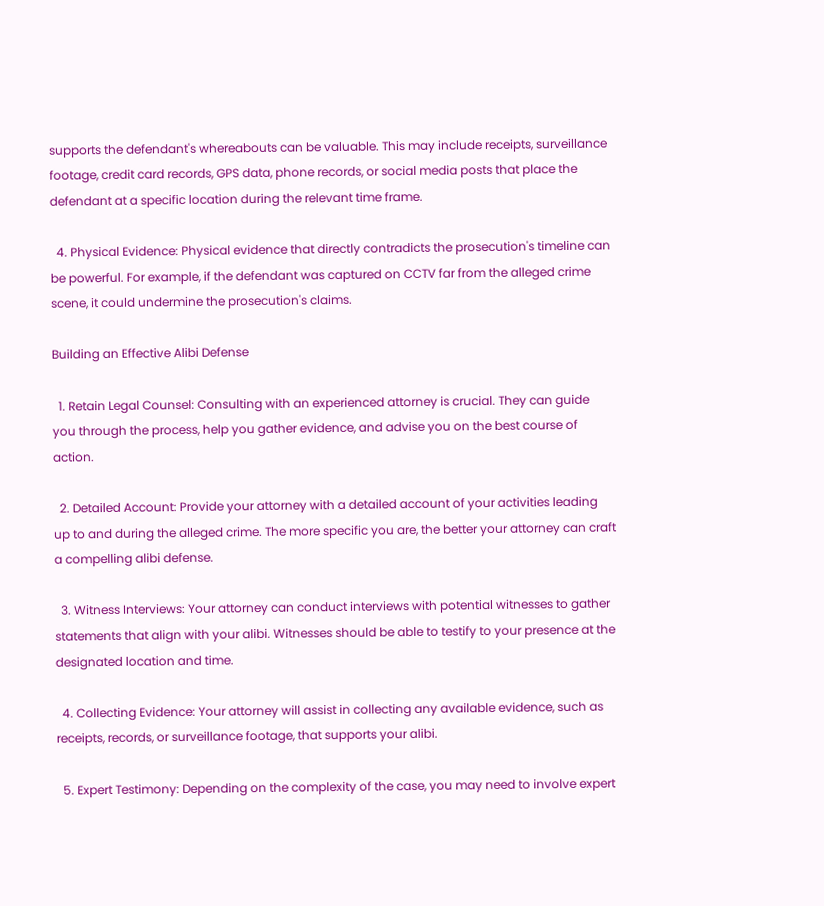supports the defendant's whereabouts can be valuable. This may include receipts, surveillance footage, credit card records, GPS data, phone records, or social media posts that place the defendant at a specific location during the relevant time frame.

  4. Physical Evidence: Physical evidence that directly contradicts the prosecution's timeline can be powerful. For example, if the defendant was captured on CCTV far from the alleged crime scene, it could undermine the prosecution's claims.

Building an Effective Alibi Defense

  1. Retain Legal Counsel: Consulting with an experienced attorney is crucial. They can guide you through the process, help you gather evidence, and advise you on the best course of action.

  2. Detailed Account: Provide your attorney with a detailed account of your activities leading up to and during the alleged crime. The more specific you are, the better your attorney can craft a compelling alibi defense.

  3. Witness Interviews: Your attorney can conduct interviews with potential witnesses to gather statements that align with your alibi. Witnesses should be able to testify to your presence at the designated location and time.

  4. Collecting Evidence: Your attorney will assist in collecting any available evidence, such as receipts, records, or surveillance footage, that supports your alibi.

  5. Expert Testimony: Depending on the complexity of the case, you may need to involve expert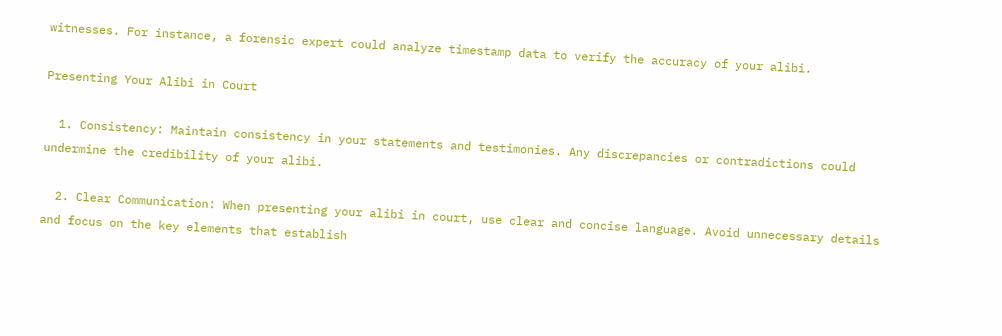witnesses. For instance, a forensic expert could analyze timestamp data to verify the accuracy of your alibi.

Presenting Your Alibi in Court

  1. Consistency: Maintain consistency in your statements and testimonies. Any discrepancies or contradictions could undermine the credibility of your alibi.

  2. Clear Communication: When presenting your alibi in court, use clear and concise language. Avoid unnecessary details and focus on the key elements that establish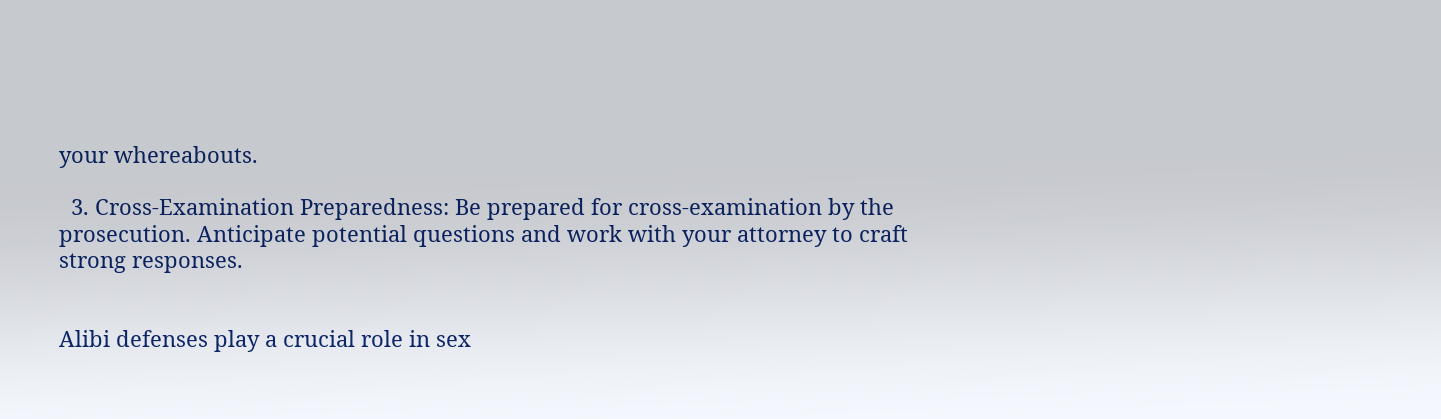your whereabouts.

  3. Cross-Examination Preparedness: Be prepared for cross-examination by the prosecution. Anticipate potential questions and work with your attorney to craft strong responses.


Alibi defenses play a crucial role in sex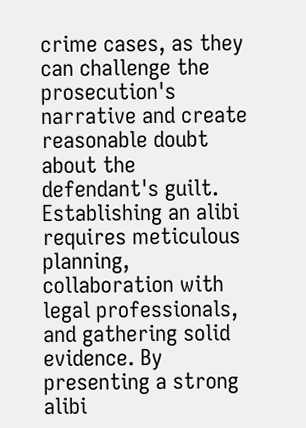crime cases, as they can challenge the prosecution's narrative and create reasonable doubt about the defendant's guilt. Establishing an alibi requires meticulous planning, collaboration with legal professionals, and gathering solid evidence. By presenting a strong alibi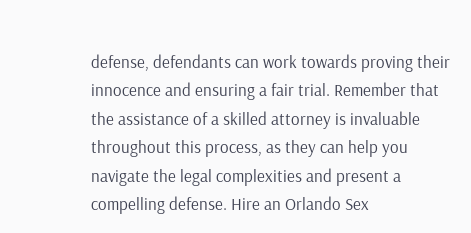defense, defendants can work towards proving their innocence and ensuring a fair trial. Remember that the assistance of a skilled attorney is invaluable throughout this process, as they can help you navigate the legal complexities and present a compelling defense. Hire an Orlando Sex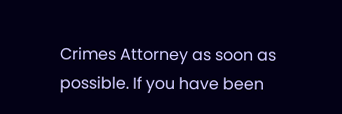Crimes Attorney as soon as possible. If you have been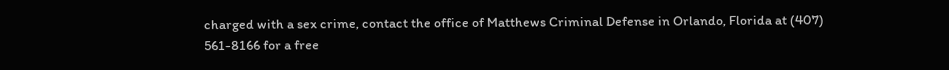charged with a sex crime, contact the office of Matthews Criminal Defense in Orlando, Florida at (407) 561-8166 for a free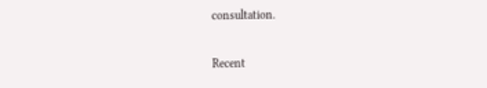consultation.

Recent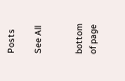Posts

See All


bottom of page